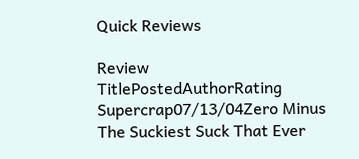Quick Reviews

Review TitlePostedAuthorRating
Supercrap07/13/04Zero Minus
The Suckiest Suck That Ever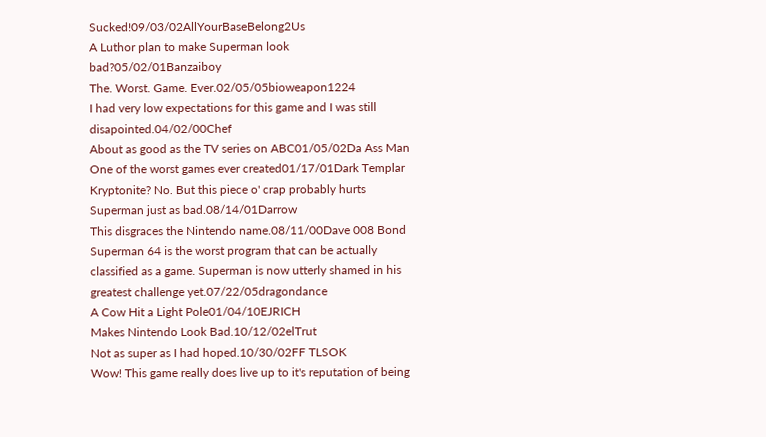Sucked!09/03/02AllYourBaseBelong2Us
A Luthor plan to make Superman look bad?05/02/01Banzaiboy
The. Worst. Game. Ever.02/05/05bioweapon1224
I had very low expectations for this game and I was still disapointed.04/02/00Chef
About as good as the TV series on ABC01/05/02Da Ass Man
One of the worst games ever created01/17/01Dark Templar
Kryptonite? No. But this piece o' crap probably hurts Superman just as bad.08/14/01Darrow
This disgraces the Nintendo name.08/11/00Dave 008 Bond
Superman 64 is the worst program that can be actually classified as a game. Superman is now utterly shamed in his greatest challenge yet.07/22/05dragondance
A Cow Hit a Light Pole01/04/10EJRICH
Makes Nintendo Look Bad.10/12/02elTrut
Not as super as I had hoped.10/30/02FF TLSOK
Wow! This game really does live up to it's reputation of being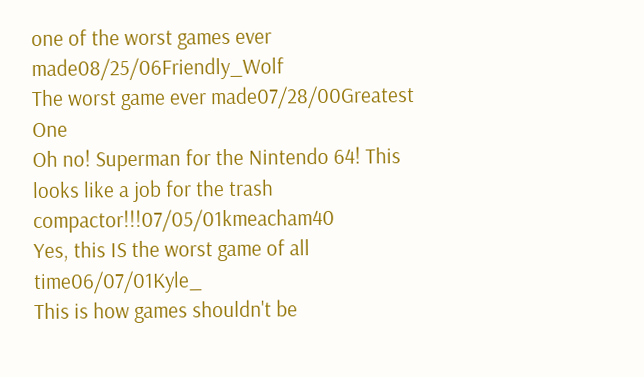one of the worst games ever made08/25/06Friendly_Wolf
The worst game ever made07/28/00Greatest One
Oh no! Superman for the Nintendo 64! This looks like a job for the trash compactor!!!07/05/01kmeacham40
Yes, this IS the worst game of all time06/07/01Kyle_
This is how games shouldn't be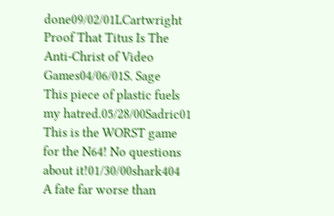done09/02/01LCartwright
Proof That Titus Is The Anti-Christ of Video Games04/06/01S. Sage
This piece of plastic fuels my hatred.05/28/00Sadric01
This is the WORST game for the N64! No questions about it!01/30/00shark404
A fate far worse than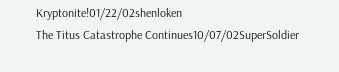Kryptonite!01/22/02shenloken
The Titus Catastrophe Continues10/07/02SuperSoldier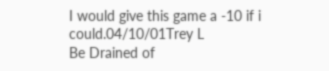I would give this game a -10 if i could.04/10/01Trey L
Be Drained of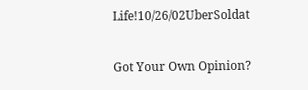Life!10/26/02UberSoldat

Got Your Own Opinion?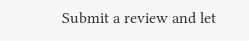Submit a review and let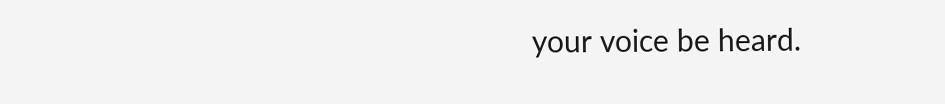your voice be heard.